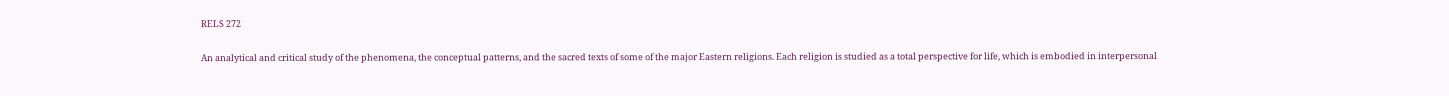RELS 272

An analytical and critical study of the phenomena, the conceptual patterns, and the sacred texts of some of the major Eastern religions. Each religion is studied as a total perspective for life, which is embodied in interpersonal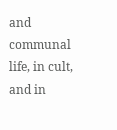and communal life, in cult, and in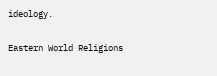ideology.

Eastern World Religions